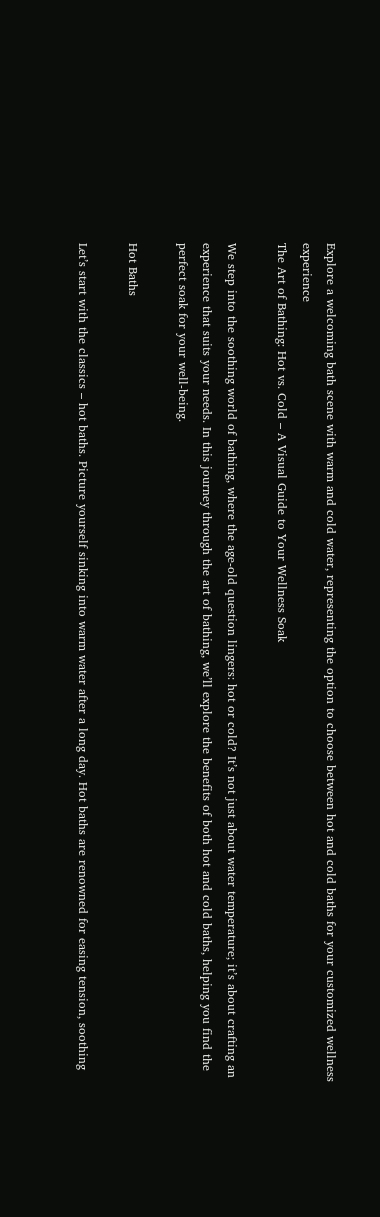Explore a welcoming bath scene with warm and cold water, representing the option to choose between hot and cold baths for your customized wellness experience
The Art of Bathing: Hot vs. Cold – A Visual Guide to Your Wellness Soak

We step into the soothing world of bathing, where the age-old question lingers: hot or cold? It’s not just about water temperature; it’s about crafting an experience that suits your needs. In this journey through the art of bathing, we’ll explore the benefits of both hot and cold baths, helping you find the perfect soak for your well-being.

Hot Baths

Let’s start with the classics – hot baths. Picture yourself sinking into warm water after a long day. Hot baths are renowned for easing tension, soothing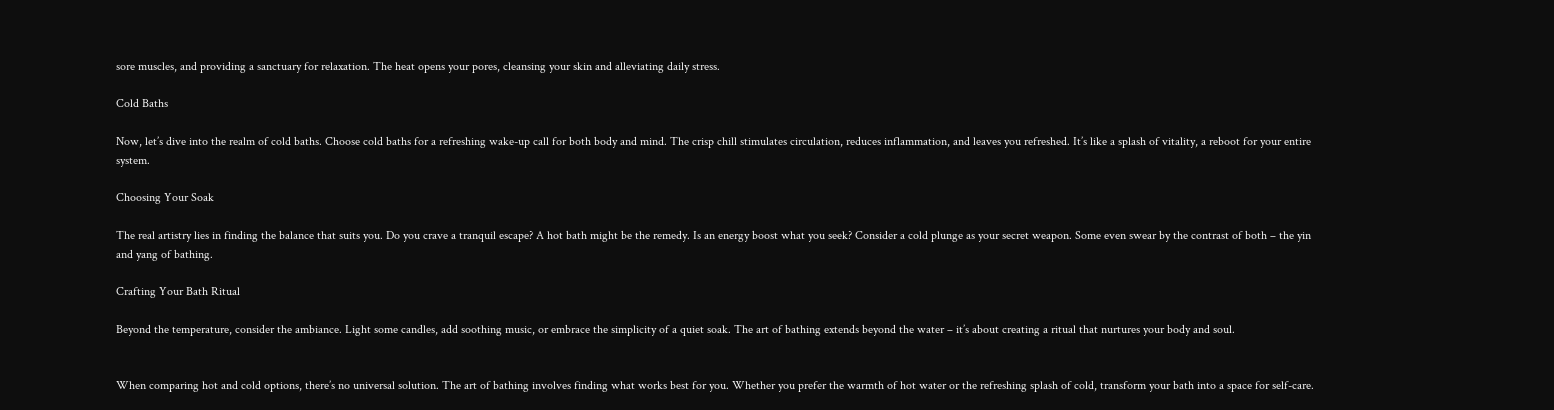sore muscles, and providing a sanctuary for relaxation. The heat opens your pores, cleansing your skin and alleviating daily stress.

Cold Baths

Now, let’s dive into the realm of cold baths. Choose cold baths for a refreshing wake-up call for both body and mind. The crisp chill stimulates circulation, reduces inflammation, and leaves you refreshed. It’s like a splash of vitality, a reboot for your entire system.

Choosing Your Soak

The real artistry lies in finding the balance that suits you. Do you crave a tranquil escape? A hot bath might be the remedy. Is an energy boost what you seek? Consider a cold plunge as your secret weapon. Some even swear by the contrast of both – the yin and yang of bathing.

Crafting Your Bath Ritual

Beyond the temperature, consider the ambiance. Light some candles, add soothing music, or embrace the simplicity of a quiet soak. The art of bathing extends beyond the water – it’s about creating a ritual that nurtures your body and soul.


When comparing hot and cold options, there’s no universal solution. The art of bathing involves finding what works best for you. Whether you prefer the warmth of hot water or the refreshing splash of cold, transform your bath into a space for self-care.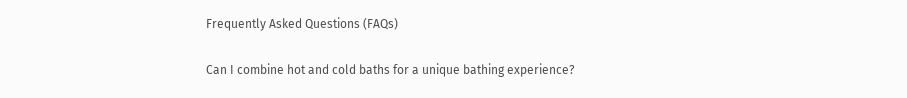Frequently Asked Questions (FAQs)

Can I combine hot and cold baths for a unique bathing experience?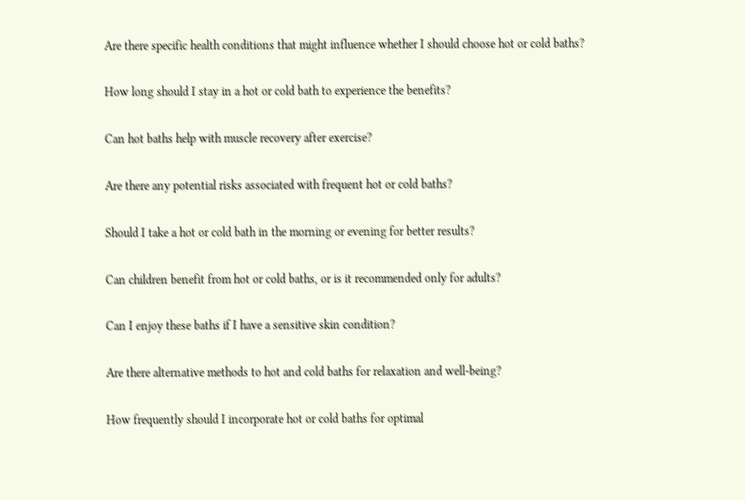Are there specific health conditions that might influence whether I should choose hot or cold baths?

How long should I stay in a hot or cold bath to experience the benefits?

Can hot baths help with muscle recovery after exercise?

Are there any potential risks associated with frequent hot or cold baths?

Should I take a hot or cold bath in the morning or evening for better results?

Can children benefit from hot or cold baths, or is it recommended only for adults?

Can I enjoy these baths if I have a sensitive skin condition?

Are there alternative methods to hot and cold baths for relaxation and well-being?

How frequently should I incorporate hot or cold baths for optimal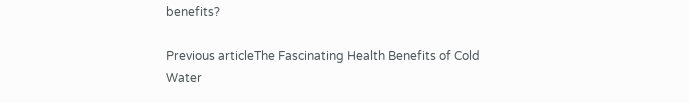benefits?

Previous articleThe Fascinating Health Benefits of Cold Water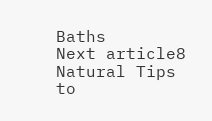Baths
Next article8 Natural Tips to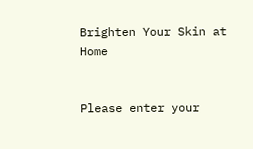Brighten Your Skin at Home


Please enter your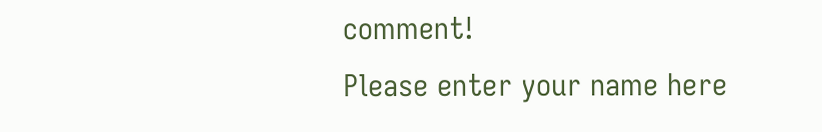comment!
Please enter your name here